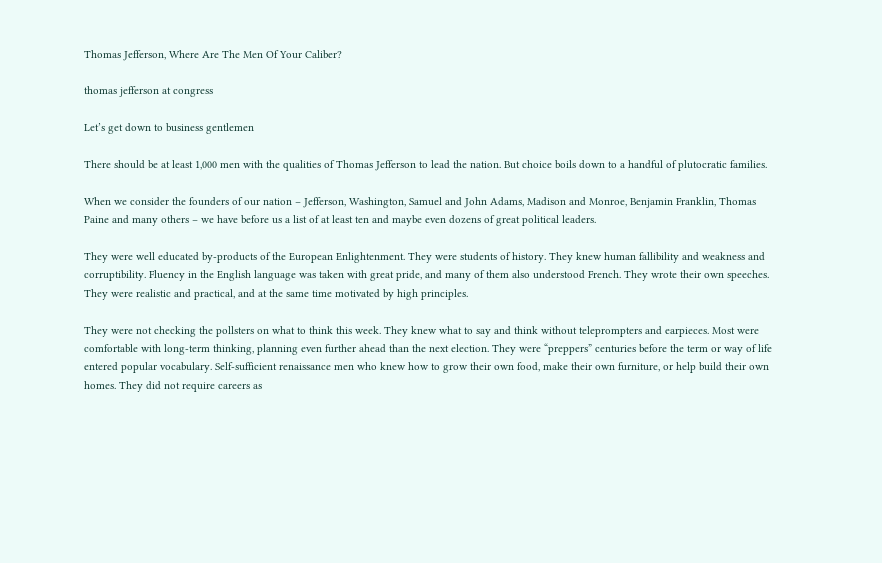Thomas Jefferson, Where Are The Men Of Your Caliber?

thomas jefferson at congress

Let’s get down to business gentlemen

There should be at least 1,000 men with the qualities of Thomas Jefferson to lead the nation. But choice boils down to a handful of plutocratic families.

When we consider the founders of our nation – Jefferson, Washington, Samuel and John Adams, Madison and Monroe, Benjamin Franklin, Thomas Paine and many others – we have before us a list of at least ten and maybe even dozens of great political leaders.

They were well educated by-products of the European Enlightenment. They were students of history. They knew human fallibility and weakness and corruptibility. Fluency in the English language was taken with great pride, and many of them also understood French. They wrote their own speeches. They were realistic and practical, and at the same time motivated by high principles.

They were not checking the pollsters on what to think this week. They knew what to say and think without teleprompters and earpieces. Most were comfortable with long-term thinking, planning even further ahead than the next election. They were “preppers” centuries before the term or way of life entered popular vocabulary. Self-sufficient renaissance men who knew how to grow their own food, make their own furniture, or help build their own homes. They did not require careers as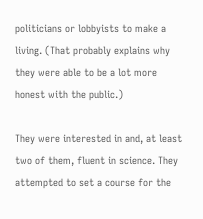politicians or lobbyists to make a living. (That probably explains why they were able to be a lot more honest with the public.)

They were interested in and, at least two of them, fluent in science. They attempted to set a course for the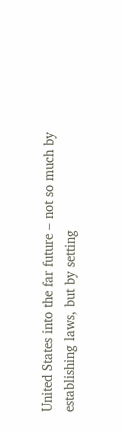United States into the far future – not so much by establishing laws, but by setting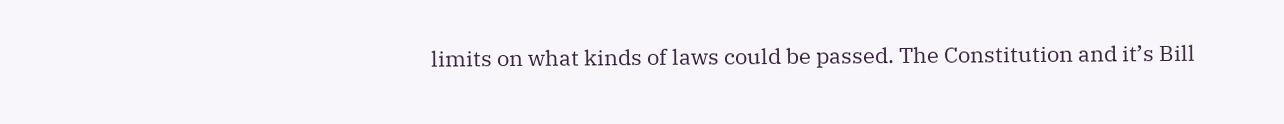limits on what kinds of laws could be passed. The Constitution and it’s Bill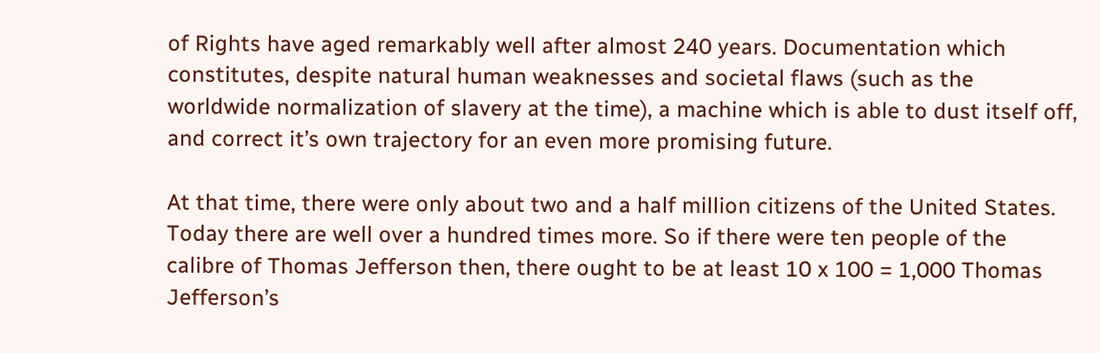of Rights have aged remarkably well after almost 240 years. Documentation which constitutes, despite natural human weaknesses and societal flaws (such as the worldwide normalization of slavery at the time), a machine which is able to dust itself off, and correct it’s own trajectory for an even more promising future.

At that time, there were only about two and a half million citizens of the United States. Today there are well over a hundred times more. So if there were ten people of the calibre of Thomas Jefferson then, there ought to be at least 10 x 100 = 1,000 Thomas Jefferson’s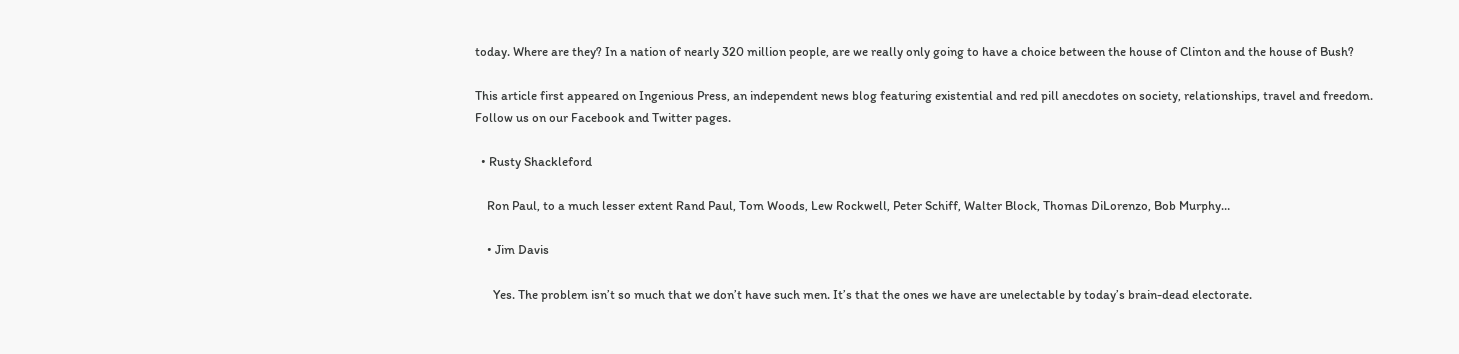today. Where are they? In a nation of nearly 320 million people, are we really only going to have a choice between the house of Clinton and the house of Bush?

This article first appeared on Ingenious Press, an independent news blog featuring existential and red pill anecdotes on society, relationships, travel and freedom. Follow us on our Facebook and Twitter pages.

  • Rusty Shackleford

    Ron Paul, to a much lesser extent Rand Paul, Tom Woods, Lew Rockwell, Peter Schiff, Walter Block, Thomas DiLorenzo, Bob Murphy…

    • Jim Davis

      Yes. The problem isn’t so much that we don’t have such men. It’s that the ones we have are unelectable by today’s brain-dead electorate.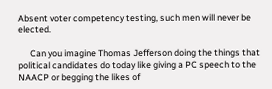Absent voter competency testing, such men will never be elected.

      Can you imagine Thomas Jefferson doing the things that political candidates do today like giving a PC speech to the NAACP or begging the likes of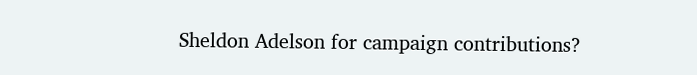Sheldon Adelson for campaign contributions?